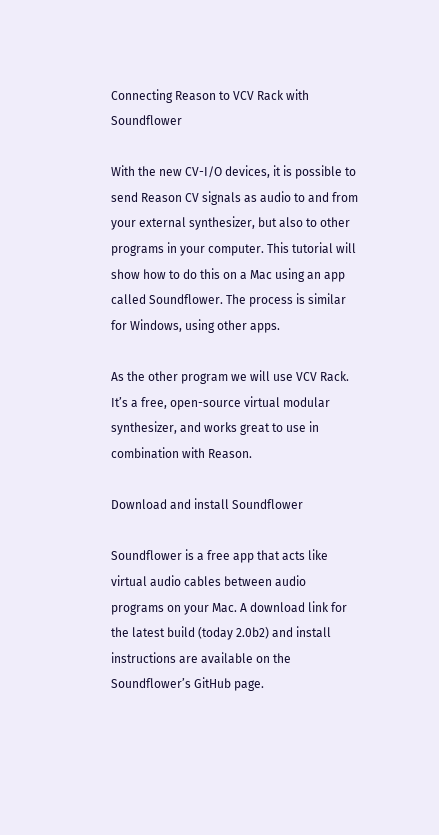Connecting Reason to VCV Rack with Soundflower

With the new CV-I/O devices, it is possible to send Reason CV signals as audio to and from your external synthesizer, but also to other programs in your computer. This tutorial will show how to do this on a Mac using an app called Soundflower. The process is similar for Windows, using other apps.

As the other program we will use VCV Rack. It’s a free, open-source virtual modular synthesizer, and works great to use in combination with Reason.

Download and install Soundflower

Soundflower is a free app that acts like virtual audio cables between audio programs on your Mac. A download link for the latest build (today 2.0b2) and install instructions are available on the Soundflower’s GitHub page.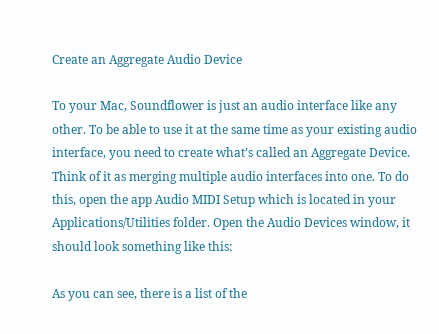Create an Aggregate Audio Device

To your Mac, Soundflower is just an audio interface like any other. To be able to use it at the same time as your existing audio interface, you need to create what’s called an Aggregate Device. Think of it as merging multiple audio interfaces into one. To do this, open the app Audio MIDI Setup which is located in your Applications/Utilities folder. Open the Audio Devices window, it should look something like this:

As you can see, there is a list of the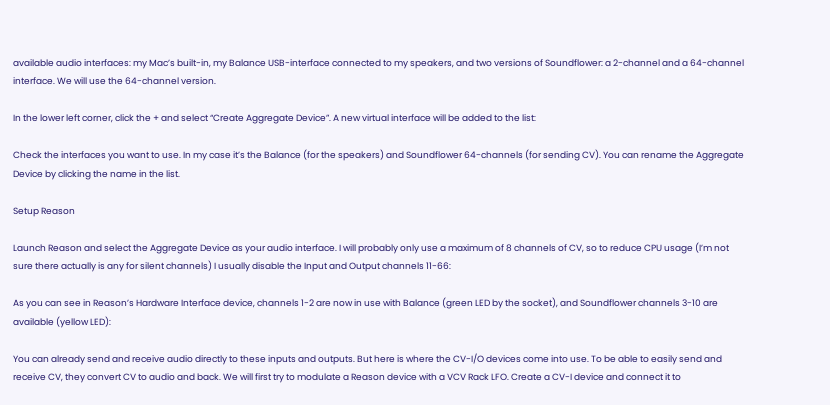available audio interfaces: my Mac’s built-in, my Balance USB-interface connected to my speakers, and two versions of Soundflower: a 2-channel and a 64-channel interface. We will use the 64-channel version.

In the lower left corner, click the + and select “Create Aggregate Device”. A new virtual interface will be added to the list:

Check the interfaces you want to use. In my case it’s the Balance (for the speakers) and Soundflower 64-channels (for sending CV). You can rename the Aggregate Device by clicking the name in the list.

Setup Reason

Launch Reason and select the Aggregate Device as your audio interface. I will probably only use a maximum of 8 channels of CV, so to reduce CPU usage (I’m not sure there actually is any for silent channels) I usually disable the Input and Output channels 11-66:

As you can see in Reason’s Hardware Interface device, channels 1-2 are now in use with Balance (green LED by the socket), and Soundflower channels 3-10 are available (yellow LED):

You can already send and receive audio directly to these inputs and outputs. But here is where the CV-I/O devices come into use. To be able to easily send and receive CV, they convert CV to audio and back. We will first try to modulate a Reason device with a VCV Rack LFO. Create a CV-I device and connect it to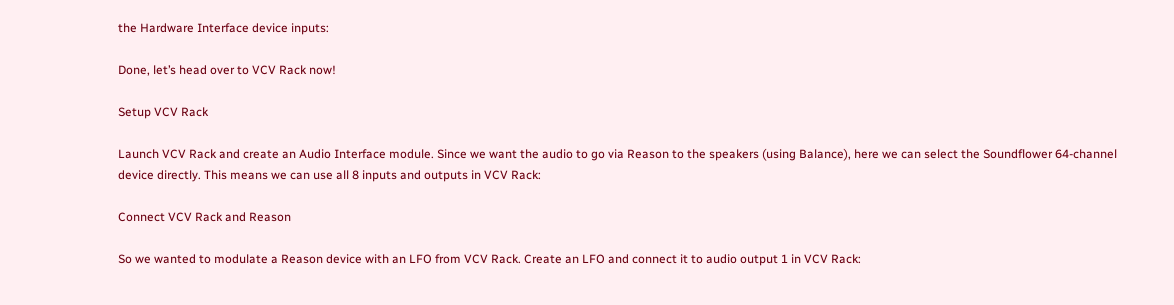the Hardware Interface device inputs:

Done, let’s head over to VCV Rack now!

Setup VCV Rack

Launch VCV Rack and create an Audio Interface module. Since we want the audio to go via Reason to the speakers (using Balance), here we can select the Soundflower 64-channel device directly. This means we can use all 8 inputs and outputs in VCV Rack:

Connect VCV Rack and Reason

So we wanted to modulate a Reason device with an LFO from VCV Rack. Create an LFO and connect it to audio output 1 in VCV Rack: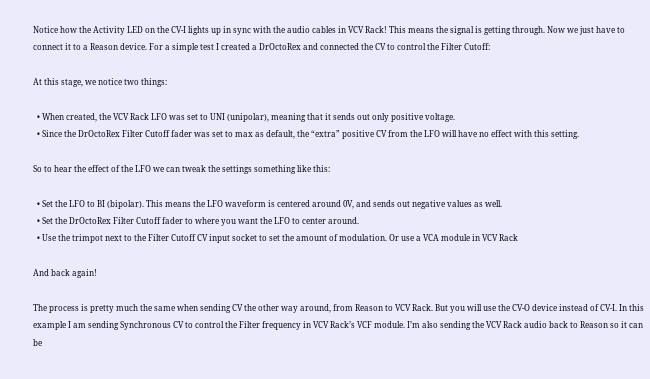Notice how the Activity LED on the CV-I lights up in sync with the audio cables in VCV Rack! This means the signal is getting through. Now we just have to connect it to a Reason device. For a simple test I created a DrOctoRex and connected the CV to control the Filter Cutoff:

At this stage, we notice two things:

  • When created, the VCV Rack LFO was set to UNI (unipolar), meaning that it sends out only positive voltage.
  • Since the DrOctoRex Filter Cutoff fader was set to max as default, the “extra” positive CV from the LFO will have no effect with this setting.

So to hear the effect of the LFO we can tweak the settings something like this:

  • Set the LFO to BI (bipolar). This means the LFO waveform is centered around 0V, and sends out negative values as well.
  • Set the DrOctoRex Filter Cutoff fader to where you want the LFO to center around.
  • Use the trimpot next to the Filter Cutoff CV input socket to set the amount of modulation. Or use a VCA module in VCV Rack

And back again!

The process is pretty much the same when sending CV the other way around, from Reason to VCV Rack. But you will use the CV-O device instead of CV-I. In this example I am sending Synchronous CV to control the Filter frequency in VCV Rack’s VCF module. I’m also sending the VCV Rack audio back to Reason so it can be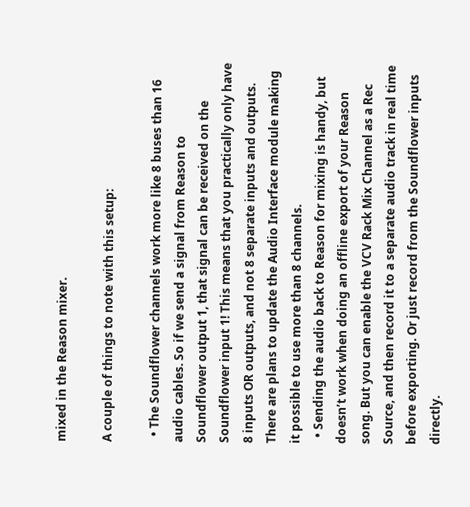mixed in the Reason mixer.

A couple of things to note with this setup:

  • The Soundflower channels work more like 8 buses than 16 audio cables. So if we send a signal from Reason to Soundflower output 1, that signal can be received on the Soundflower input 1! This means that you practically only have 8 inputs OR outputs, and not 8 separate inputs and outputs. There are plans to update the Audio Interface module making it possible to use more than 8 channels.
  • Sending the audio back to Reason for mixing is handy, but doesn’t work when doing an offline export of your Reason song. But you can enable the VCV Rack Mix Channel as a Rec Source, and then record it to a separate audio track in real time before exporting. Or just record from the Soundflower inputs directly.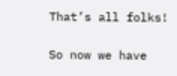That’s all folks!

So now we have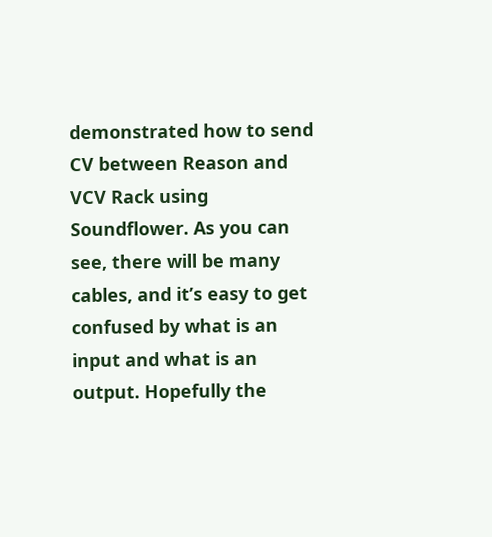demonstrated how to send CV between Reason and VCV Rack using Soundflower. As you can see, there will be many cables, and it’s easy to get confused by what is an input and what is an output. Hopefully the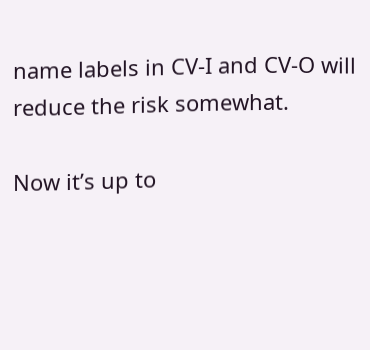name labels in CV-I and CV-O will reduce the risk somewhat.

Now it’s up to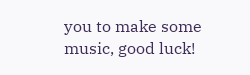you to make some music, good luck!